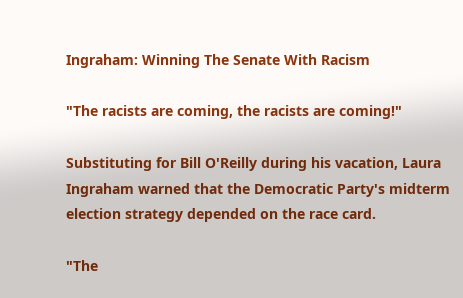Ingraham: Winning The Senate With Racism

"The racists are coming, the racists are coming!"

Substituting for Bill O'Reilly during his vacation, Laura Ingraham warned that the Democratic Party's midterm election strategy depended on the race card.

"The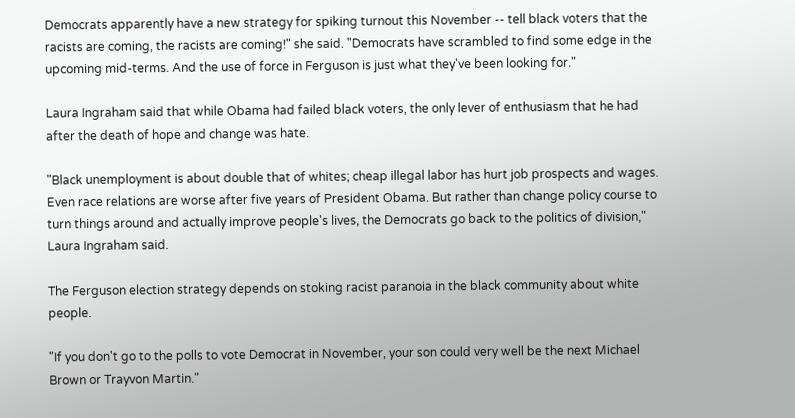Democrats apparently have a new strategy for spiking turnout this November -- tell black voters that the racists are coming, the racists are coming!" she said. "Democrats have scrambled to find some edge in the upcoming mid-terms. And the use of force in Ferguson is just what they've been looking for."

Laura Ingraham said that while Obama had failed black voters, the only lever of enthusiasm that he had after the death of hope and change was hate.

"Black unemployment is about double that of whites; cheap illegal labor has hurt job prospects and wages. Even race relations are worse after five years of President Obama. But rather than change policy course to turn things around and actually improve people's lives, the Democrats go back to the politics of division," Laura Ingraham said.

The Ferguson election strategy depends on stoking racist paranoia in the black community about white people.

"If you don't go to the polls to vote Democrat in November, your son could very well be the next Michael Brown or Trayvon Martin."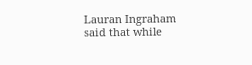Lauran Ingraham said that while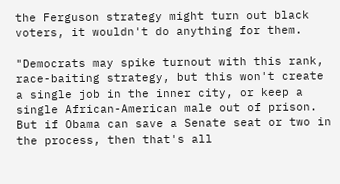the Ferguson strategy might turn out black voters, it wouldn't do anything for them.

"Democrats may spike turnout with this rank, race-baiting strategy, but this won't create a single job in the inner city, or keep a single African-American male out of prison. But if Obama can save a Senate seat or two in the process, then that's all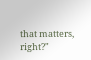that matters, right?"